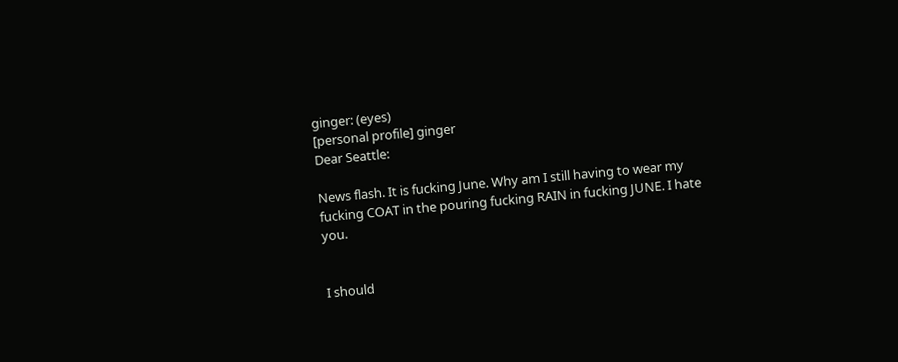ginger: (eyes)
[personal profile] ginger
Dear Seattle:

News flash. It is fucking June. Why am I still having to wear my fucking COAT in the pouring fucking RAIN in fucking JUNE. I hate you.


I should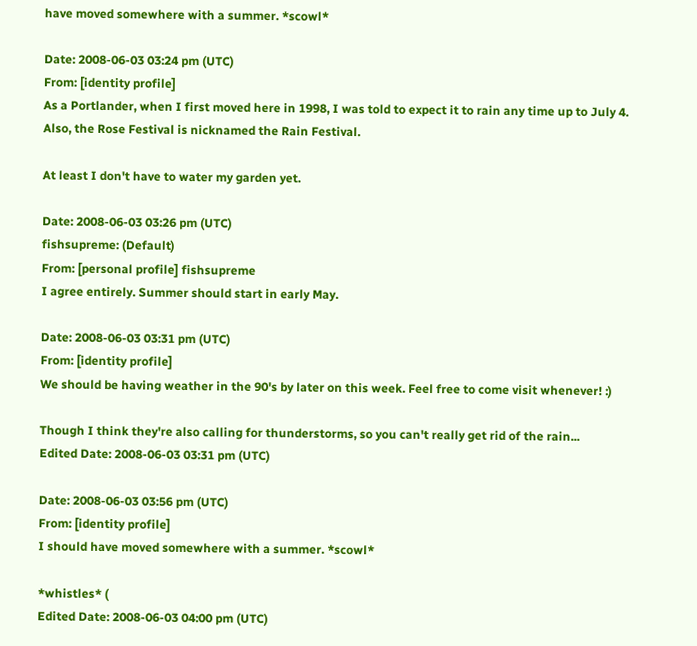have moved somewhere with a summer. *scowl*

Date: 2008-06-03 03:24 pm (UTC)
From: [identity profile]
As a Portlander, when I first moved here in 1998, I was told to expect it to rain any time up to July 4. Also, the Rose Festival is nicknamed the Rain Festival.

At least I don't have to water my garden yet.

Date: 2008-06-03 03:26 pm (UTC)
fishsupreme: (Default)
From: [personal profile] fishsupreme
I agree entirely. Summer should start in early May.

Date: 2008-06-03 03:31 pm (UTC)
From: [identity profile]
We should be having weather in the 90's by later on this week. Feel free to come visit whenever! :)

Though I think they're also calling for thunderstorms, so you can't really get rid of the rain...
Edited Date: 2008-06-03 03:31 pm (UTC)

Date: 2008-06-03 03:56 pm (UTC)
From: [identity profile]
I should have moved somewhere with a summer. *scowl*

*whistles* (
Edited Date: 2008-06-03 04:00 pm (UTC)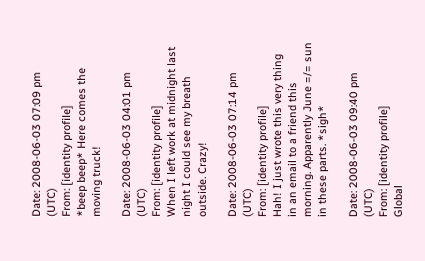Date: 2008-06-03 07:09 pm (UTC)
From: [identity profile]
*beep beep* Here comes the moving truck!

Date: 2008-06-03 04:01 pm (UTC)
From: [identity profile]
When I left work at midnight last night I could see my breath outside. Crazy!

Date: 2008-06-03 07:14 pm (UTC)
From: [identity profile]
Hah! I just wrote this very thing in an email to a friend this morning. Apparently June =/= sun in these parts. *sigh*

Date: 2008-06-03 09:40 pm (UTC)
From: [identity profile]
Global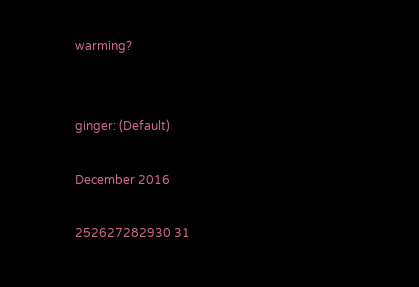warming?


ginger: (Default)

December 2016

252627282930 31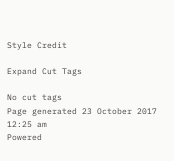Style Credit

Expand Cut Tags

No cut tags
Page generated 23 October 2017 12:25 am
Powered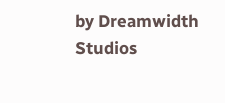by Dreamwidth Studios